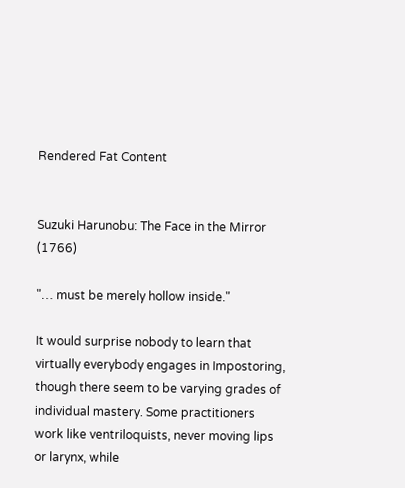Rendered Fat Content


Suzuki Harunobu: The Face in the Mirror (1766)

"… must be merely hollow inside."

It would surprise nobody to learn that virtually everybody engages in Impostoring, though there seem to be varying grades of individual mastery. Some practitioners work like ventriloquists, never moving lips or larynx, while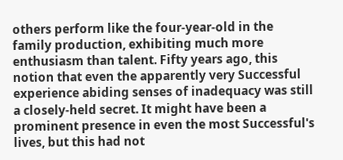others perform like the four-year-old in the family production, exhibiting much more enthusiasm than talent. Fifty years ago, this notion that even the apparently very Successful experience abiding senses of inadequacy was still a closely-held secret. It might have been a prominent presence in even the most Successful's lives, but this had not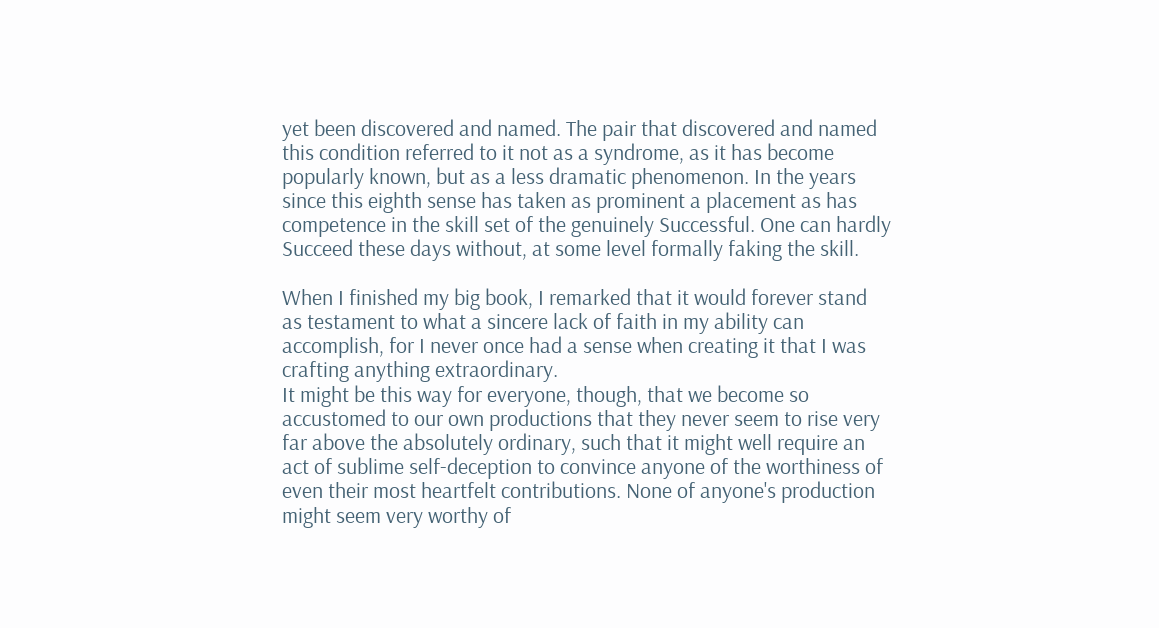yet been discovered and named. The pair that discovered and named this condition referred to it not as a syndrome, as it has become popularly known, but as a less dramatic phenomenon. In the years since this eighth sense has taken as prominent a placement as has competence in the skill set of the genuinely Successful. One can hardly Succeed these days without, at some level formally faking the skill.

When I finished my big book, I remarked that it would forever stand as testament to what a sincere lack of faith in my ability can accomplish, for I never once had a sense when creating it that I was crafting anything extraordinary.
It might be this way for everyone, though, that we become so accustomed to our own productions that they never seem to rise very far above the absolutely ordinary, such that it might well require an act of sublime self-deception to convince anyone of the worthiness of even their most heartfelt contributions. None of anyone's production might seem very worthy of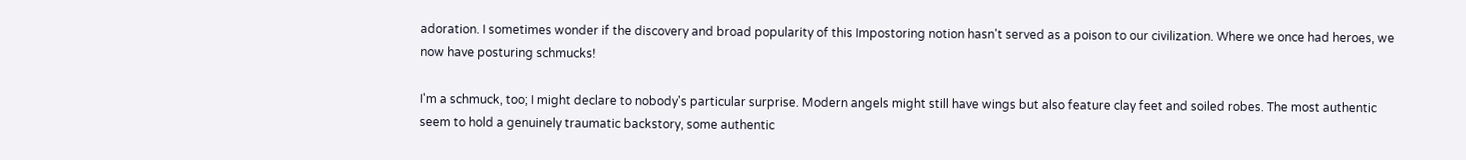adoration. I sometimes wonder if the discovery and broad popularity of this Impostoring notion hasn't served as a poison to our civilization. Where we once had heroes, we now have posturing schmucks!

I'm a schmuck, too; I might declare to nobody's particular surprise. Modern angels might still have wings but also feature clay feet and soiled robes. The most authentic seem to hold a genuinely traumatic backstory, some authentic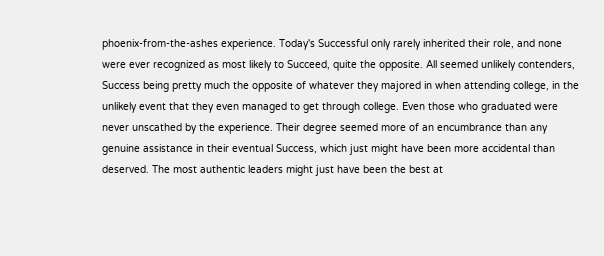phoenix-from-the-ashes experience. Today's Successful only rarely inherited their role, and none were ever recognized as most likely to Succeed, quite the opposite. All seemed unlikely contenders, Success being pretty much the opposite of whatever they majored in when attending college, in the unlikely event that they even managed to get through college. Even those who graduated were never unscathed by the experience. Their degree seemed more of an encumbrance than any genuine assistance in their eventual Success, which just might have been more accidental than deserved. The most authentic leaders might just have been the best at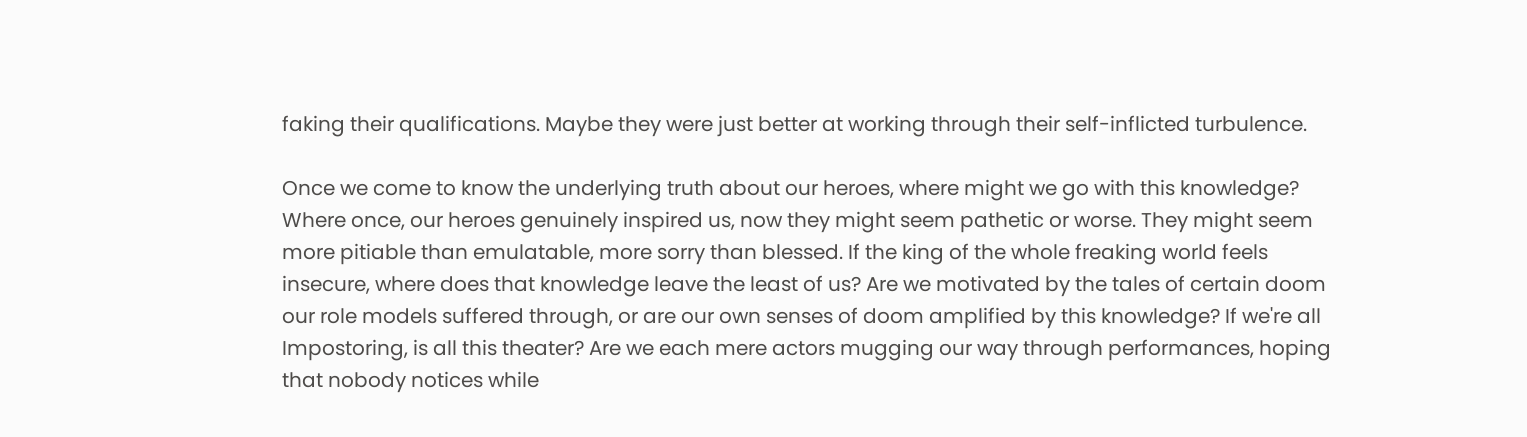faking their qualifications. Maybe they were just better at working through their self-inflicted turbulence.

Once we come to know the underlying truth about our heroes, where might we go with this knowledge? Where once, our heroes genuinely inspired us, now they might seem pathetic or worse. They might seem more pitiable than emulatable, more sorry than blessed. If the king of the whole freaking world feels insecure, where does that knowledge leave the least of us? Are we motivated by the tales of certain doom our role models suffered through, or are our own senses of doom amplified by this knowledge? If we're all Impostoring, is all this theater? Are we each mere actors mugging our way through performances, hoping that nobody notices while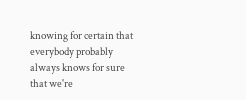knowing for certain that everybody probably always knows for sure that we're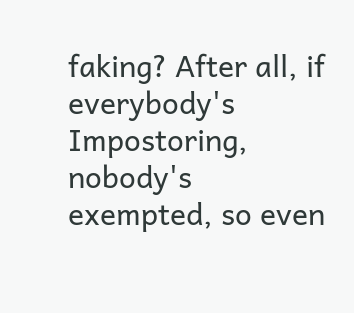faking? After all, if everybody's Impostoring, nobody's exempted, so even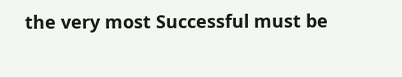the very most Successful must be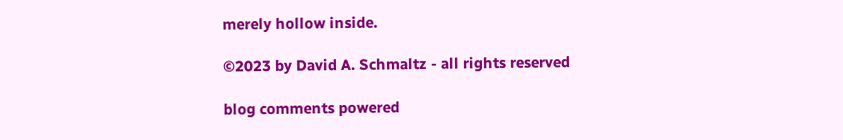merely hollow inside.

©2023 by David A. Schmaltz - all rights reserved

blog comments powered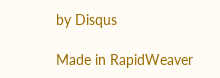by Disqus

Made in RapidWeaver